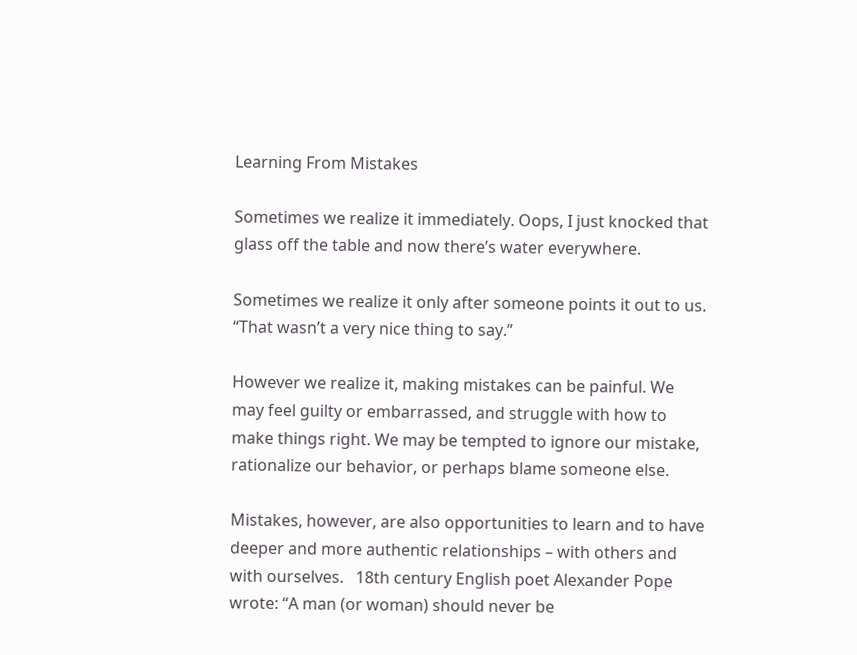Learning From Mistakes

Sometimes we realize it immediately. Oops, I just knocked that glass off the table and now there’s water everywhere.

Sometimes we realize it only after someone points it out to us. “That wasn’t a very nice thing to say.”

However we realize it, making mistakes can be painful. We may feel guilty or embarrassed, and struggle with how to make things right. We may be tempted to ignore our mistake, rationalize our behavior, or perhaps blame someone else.

Mistakes, however, are also opportunities to learn and to have deeper and more authentic relationships – with others and with ourselves.   18th century English poet Alexander Pope wrote: “A man (or woman) should never be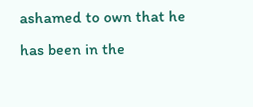ashamed to own that he has been in the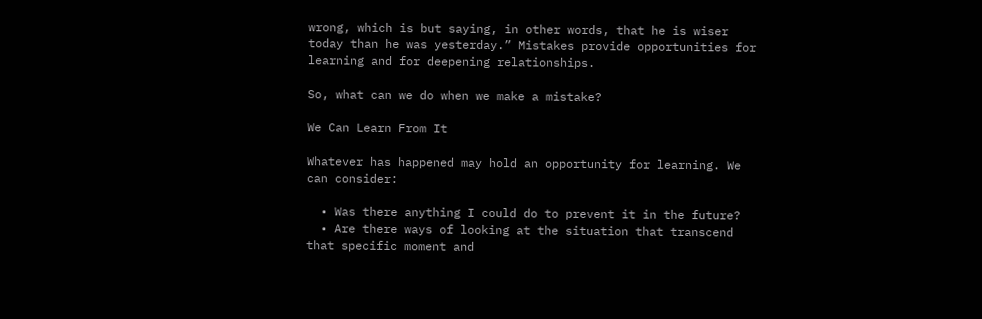wrong, which is but saying, in other words, that he is wiser today than he was yesterday.” Mistakes provide opportunities for learning and for deepening relationships.

So, what can we do when we make a mistake?

We Can Learn From It

Whatever has happened may hold an opportunity for learning. We can consider:

  • Was there anything I could do to prevent it in the future?
  • Are there ways of looking at the situation that transcend that specific moment and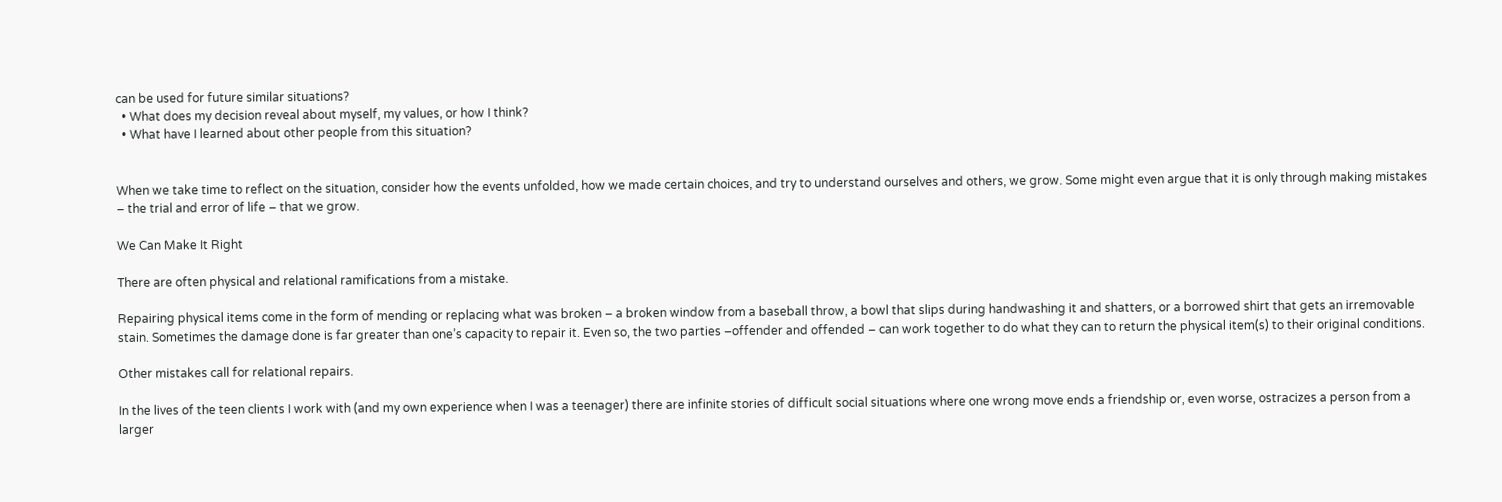can be used for future similar situations?
  • What does my decision reveal about myself, my values, or how I think?
  • What have I learned about other people from this situation?


When we take time to reflect on the situation, consider how the events unfolded, how we made certain choices, and try to understand ourselves and others, we grow. Some might even argue that it is only through making mistakes – the trial and error of life – that we grow.

We Can Make It Right

There are often physical and relational ramifications from a mistake.

Repairing physical items come in the form of mending or replacing what was broken – a broken window from a baseball throw, a bowl that slips during handwashing it and shatters, or a borrowed shirt that gets an irremovable stain. Sometimes the damage done is far greater than one’s capacity to repair it. Even so, the two parties –offender and offended – can work together to do what they can to return the physical item(s) to their original conditions.

Other mistakes call for relational repairs.

In the lives of the teen clients I work with (and my own experience when I was a teenager) there are infinite stories of difficult social situations where one wrong move ends a friendship or, even worse, ostracizes a person from a larger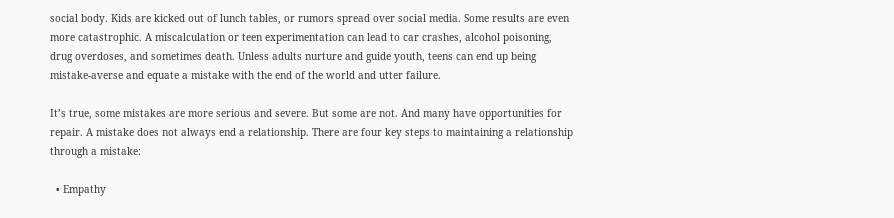social body. Kids are kicked out of lunch tables, or rumors spread over social media. Some results are even more catastrophic. A miscalculation or teen experimentation can lead to car crashes, alcohol poisoning, drug overdoses, and sometimes death. Unless adults nurture and guide youth, teens can end up being mistake-averse and equate a mistake with the end of the world and utter failure.

It’s true, some mistakes are more serious and severe. But some are not. And many have opportunities for repair. A mistake does not always end a relationship. There are four key steps to maintaining a relationship through a mistake:

  • Empathy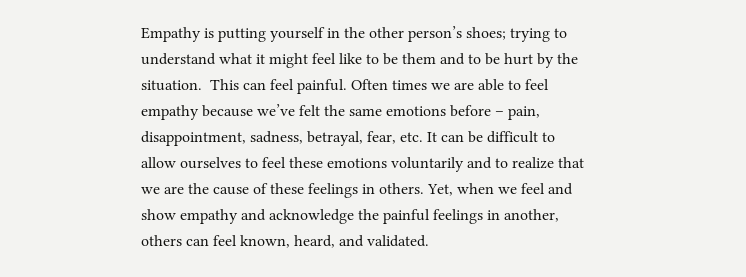Empathy is putting yourself in the other person’s shoes; trying to understand what it might feel like to be them and to be hurt by the situation.  This can feel painful. Often times we are able to feel empathy because we’ve felt the same emotions before – pain, disappointment, sadness, betrayal, fear, etc. It can be difficult to allow ourselves to feel these emotions voluntarily and to realize that we are the cause of these feelings in others. Yet, when we feel and show empathy and acknowledge the painful feelings in another, others can feel known, heard, and validated.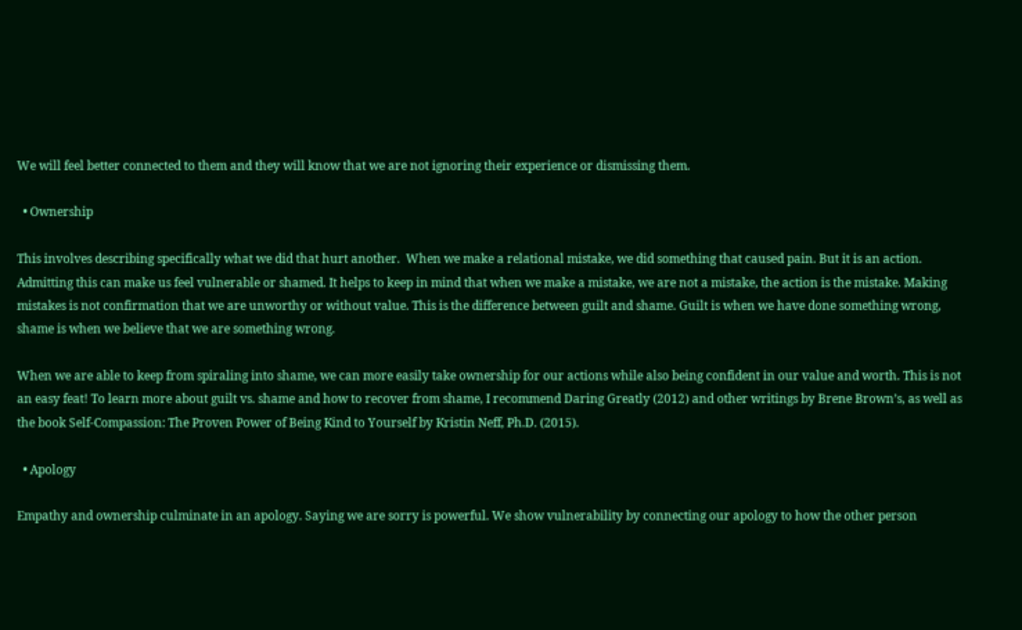We will feel better connected to them and they will know that we are not ignoring their experience or dismissing them.

  • Ownership

This involves describing specifically what we did that hurt another.  When we make a relational mistake, we did something that caused pain. But it is an action. Admitting this can make us feel vulnerable or shamed. It helps to keep in mind that when we make a mistake, we are not a mistake, the action is the mistake. Making mistakes is not confirmation that we are unworthy or without value. This is the difference between guilt and shame. Guilt is when we have done something wrong, shame is when we believe that we are something wrong.

When we are able to keep from spiraling into shame, we can more easily take ownership for our actions while also being confident in our value and worth. This is not an easy feat! To learn more about guilt vs. shame and how to recover from shame, I recommend Daring Greatly (2012) and other writings by Brene Brown’s, as well as the book Self-Compassion: The Proven Power of Being Kind to Yourself by Kristin Neff, Ph.D. (2015).

  • Apology

Empathy and ownership culminate in an apology. Saying we are sorry is powerful. We show vulnerability by connecting our apology to how the other person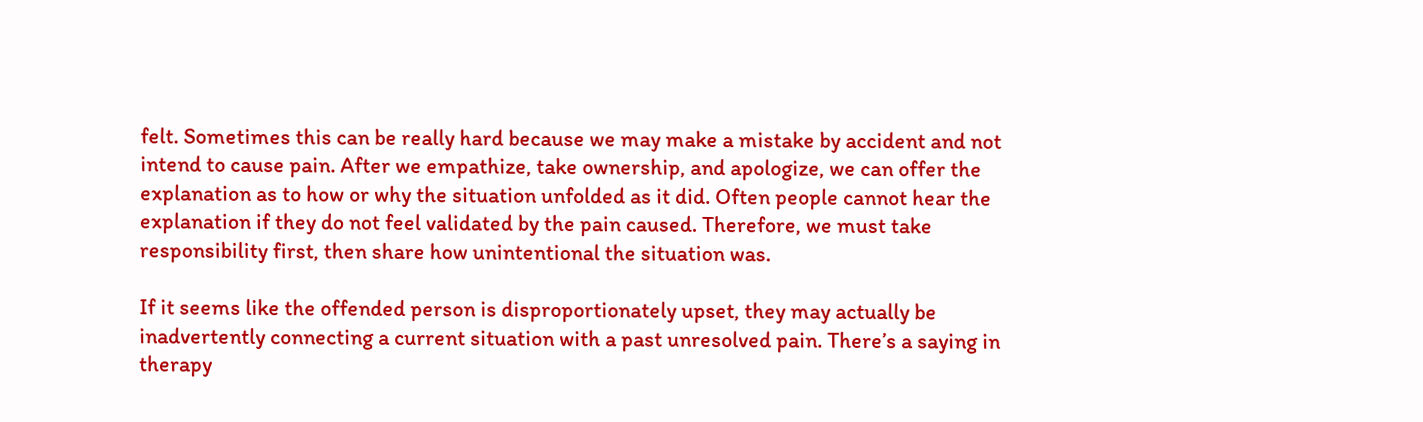felt. Sometimes this can be really hard because we may make a mistake by accident and not intend to cause pain. After we empathize, take ownership, and apologize, we can offer the explanation as to how or why the situation unfolded as it did. Often people cannot hear the explanation if they do not feel validated by the pain caused. Therefore, we must take responsibility first, then share how unintentional the situation was.

If it seems like the offended person is disproportionately upset, they may actually be inadvertently connecting a current situation with a past unresolved pain. There’s a saying in therapy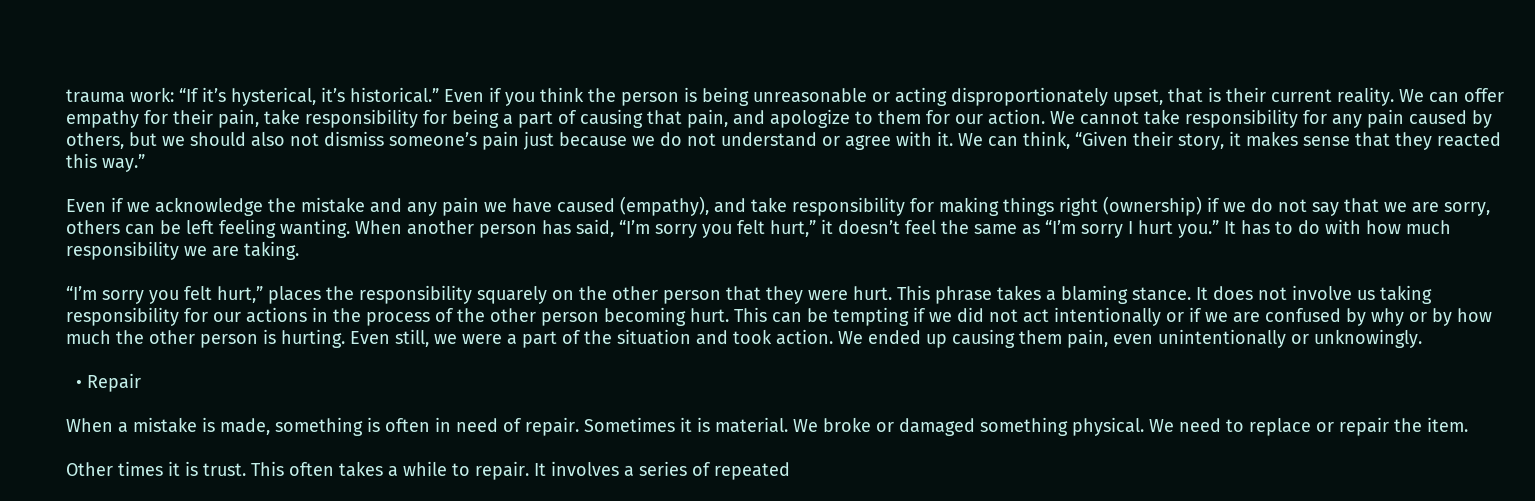trauma work: “If it’s hysterical, it’s historical.” Even if you think the person is being unreasonable or acting disproportionately upset, that is their current reality. We can offer empathy for their pain, take responsibility for being a part of causing that pain, and apologize to them for our action. We cannot take responsibility for any pain caused by others, but we should also not dismiss someone’s pain just because we do not understand or agree with it. We can think, “Given their story, it makes sense that they reacted this way.”

Even if we acknowledge the mistake and any pain we have caused (empathy), and take responsibility for making things right (ownership) if we do not say that we are sorry, others can be left feeling wanting. When another person has said, “I’m sorry you felt hurt,” it doesn’t feel the same as “I’m sorry I hurt you.” It has to do with how much responsibility we are taking.

“I’m sorry you felt hurt,” places the responsibility squarely on the other person that they were hurt. This phrase takes a blaming stance. It does not involve us taking responsibility for our actions in the process of the other person becoming hurt. This can be tempting if we did not act intentionally or if we are confused by why or by how much the other person is hurting. Even still, we were a part of the situation and took action. We ended up causing them pain, even unintentionally or unknowingly.

  • Repair

When a mistake is made, something is often in need of repair. Sometimes it is material. We broke or damaged something physical. We need to replace or repair the item.

Other times it is trust. This often takes a while to repair. It involves a series of repeated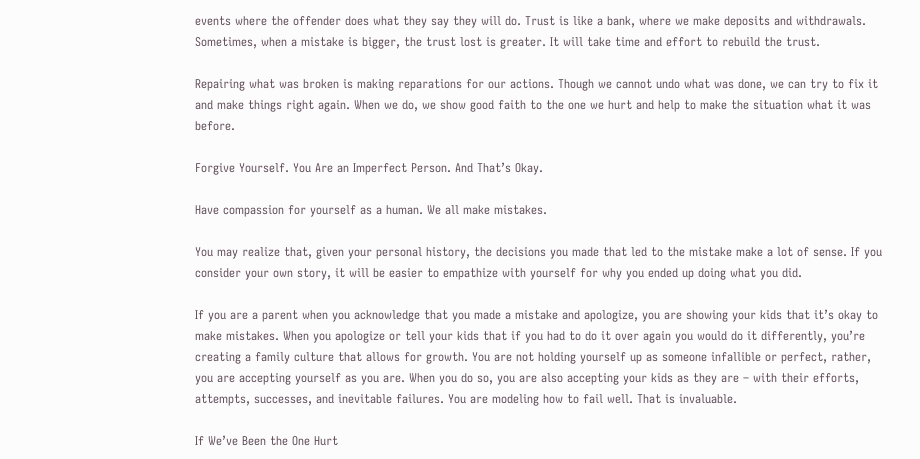events where the offender does what they say they will do. Trust is like a bank, where we make deposits and withdrawals. Sometimes, when a mistake is bigger, the trust lost is greater. It will take time and effort to rebuild the trust.

Repairing what was broken is making reparations for our actions. Though we cannot undo what was done, we can try to fix it and make things right again. When we do, we show good faith to the one we hurt and help to make the situation what it was before.

Forgive Yourself. You Are an Imperfect Person. And That’s Okay.

Have compassion for yourself as a human. We all make mistakes.

You may realize that, given your personal history, the decisions you made that led to the mistake make a lot of sense. If you consider your own story, it will be easier to empathize with yourself for why you ended up doing what you did.

If you are a parent when you acknowledge that you made a mistake and apologize, you are showing your kids that it’s okay to make mistakes. When you apologize or tell your kids that if you had to do it over again you would do it differently, you’re creating a family culture that allows for growth. You are not holding yourself up as someone infallible or perfect, rather, you are accepting yourself as you are. When you do so, you are also accepting your kids as they are – with their efforts, attempts, successes, and inevitable failures. You are modeling how to fail well. That is invaluable.

If We’ve Been the One Hurt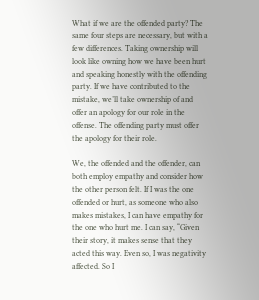What if we are the offended party? The same four steps are necessary, but with a few differences. Taking ownership will look like owning how we have been hurt and speaking honestly with the offending party. If we have contributed to the mistake, we’ll take ownership of and offer an apology for our role in the offense. The offending party must offer the apology for their role.

We, the offended and the offender, can both employ empathy and consider how the other person felt. If I was the one offended or hurt, as someone who also makes mistakes, I can have empathy for the one who hurt me. I can say, “Given their story, it makes sense that they acted this way. Even so, I was negativity affected. So I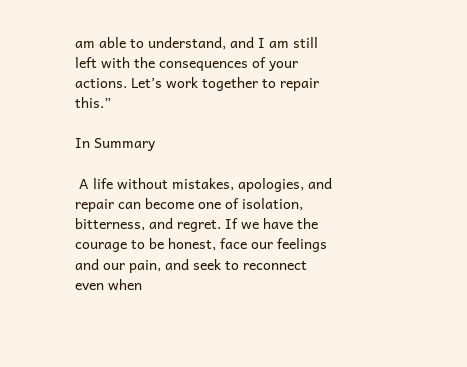am able to understand, and I am still left with the consequences of your actions. Let’s work together to repair this.”

In Summary

 A life without mistakes, apologies, and repair can become one of isolation, bitterness, and regret. If we have the courage to be honest, face our feelings and our pain, and seek to reconnect even when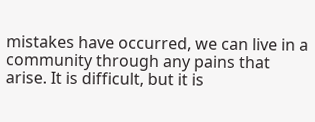mistakes have occurred, we can live in a community through any pains that arise. It is difficult, but it is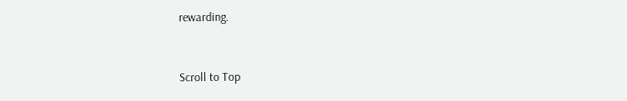rewarding.



Scroll to Top